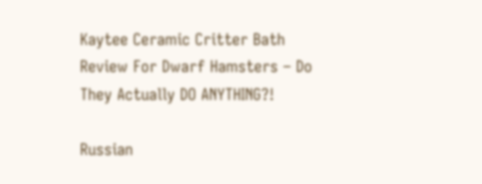Kaytee Ceramic Critter Bath Review For Dwarf Hamsters – Do They Actually DO ANYTHING?!

Russian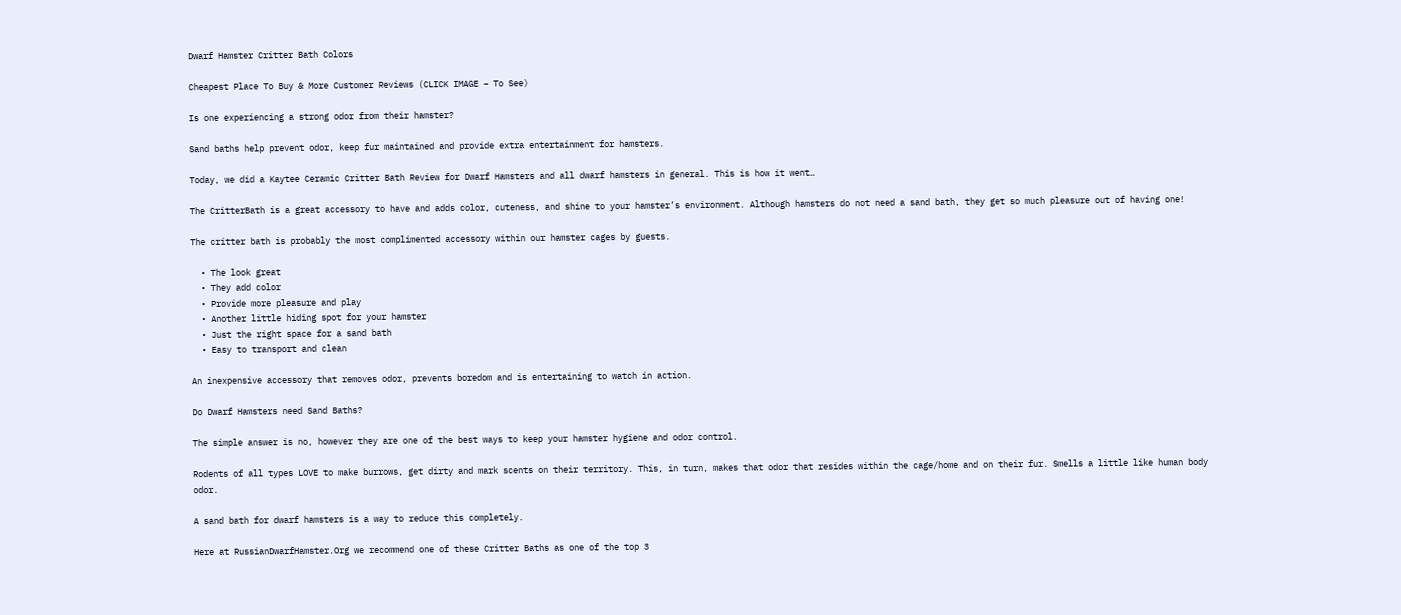Dwarf Hamster Critter Bath Colors

Cheapest Place To Buy & More Customer Reviews (CLICK IMAGE – To See)

Is one experiencing a strong odor from their hamster?

Sand baths help prevent odor, keep fur maintained and provide extra entertainment for hamsters.

Today, we did a Kaytee Ceramic Critter Bath Review for Dwarf Hamsters and all dwarf hamsters in general. This is how it went…

The CritterBath is a great accessory to have and adds color, cuteness, and shine to your hamster’s environment. Although hamsters do not need a sand bath, they get so much pleasure out of having one!

The critter bath is probably the most complimented accessory within our hamster cages by guests.

  • The look great
  • They add color
  • Provide more pleasure and play
  • Another little hiding spot for your hamster
  • Just the right space for a sand bath
  • Easy to transport and clean

An inexpensive accessory that removes odor, prevents boredom and is entertaining to watch in action.

Do Dwarf Hamsters need Sand Baths?

The simple answer is no, however they are one of the best ways to keep your hamster hygiene and odor control.

Rodents of all types LOVE to make burrows, get dirty and mark scents on their territory. This, in turn, makes that odor that resides within the cage/home and on their fur. Smells a little like human body odor.

A sand bath for dwarf hamsters is a way to reduce this completely.

Here at RussianDwarfHamster.Org we recommend one of these Critter Baths as one of the top 3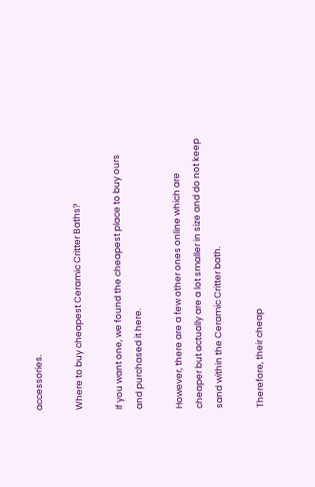accessories.

Where to buy cheapest Ceramic Critter Baths?

If you want one, we found the cheapest place to buy ours and purchased it here.

However, there are a few other ones online which are cheaper but actually are a lot smaller in size and do not keep sand within the Ceramic Critter bath.

Therefore, their cheap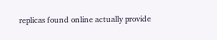replicas found online actually provide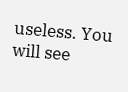useless. You will see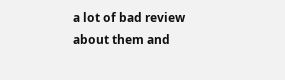a lot of bad review about them and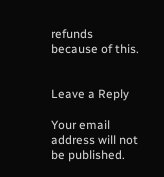refunds because of this.


Leave a Reply

Your email address will not be published.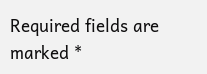Required fields are marked *